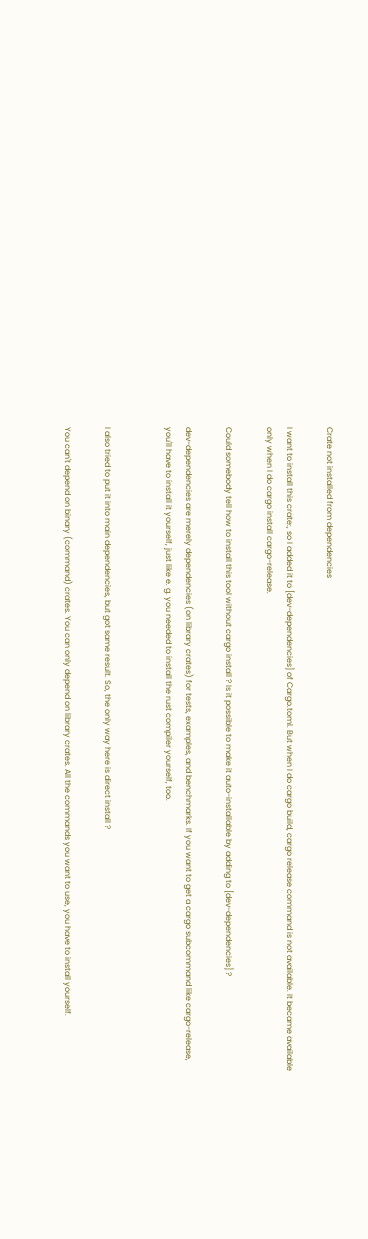Crate not installed from dependencies

I want to install this crate:, so I added it to [dev-dependencies] of Cargo.toml. But when I do cargo build, cargo release command is not available. It became available only when I do cargo install cargo-release.

Could somebody tell how to install this tool without cargo install ? Is it possible to make it auto-installable by adding to [dev-dependencies] ?

dev-dependencies are merely dependencies (on library crates) for tests, examples, and benchmarks. If you want to get a cargo subcommand like cargo-release, you'll have to install it yourself, just like e. g. you needed to install the rust compiler yourself, too.


I also tried to put it into main dependencies, but got same result. So, the only way here is direct install ?

You can't depend on binary (command) crates. You can only depend on library crates. All the commands you want to use, you have to install yourself.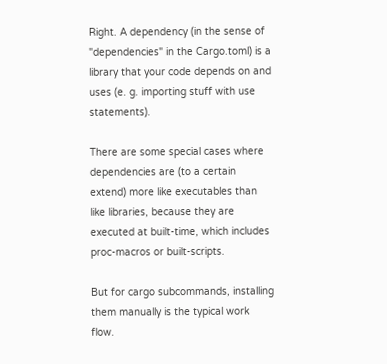Right. A dependency (in the sense of "dependencies" in the Cargo.toml) is a library that your code depends on and uses (e. g. importing stuff with use statements).

There are some special cases where dependencies are (to a certain extend) more like executables than like libraries, because they are executed at built-time, which includes proc-macros or built-scripts.

But for cargo subcommands, installing them manually is the typical work flow.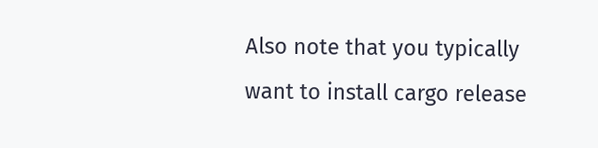Also note that you typically want to install cargo release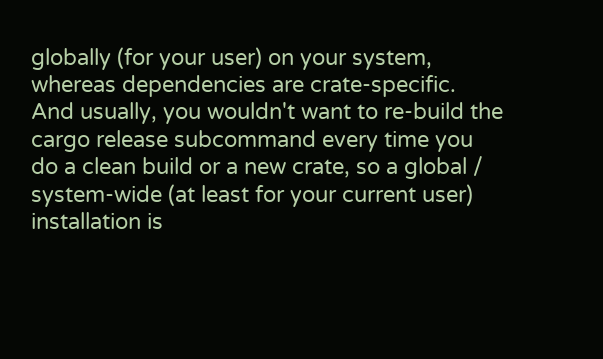globally (for your user) on your system, whereas dependencies are crate-specific. And usually, you wouldn't want to re-build the cargo release subcommand every time you do a clean build or a new crate, so a global / system-wide (at least for your current user) installation is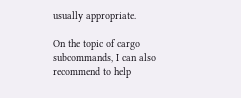usually appropriate.

On the topic of cargo subcommands, I can also recommend to help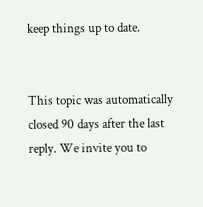keep things up to date.


This topic was automatically closed 90 days after the last reply. We invite you to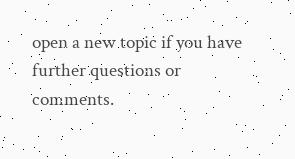open a new topic if you have further questions or comments.